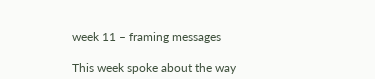week 11 – framing messages

This week spoke about the way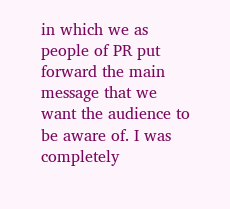in which we as people of PR put forward the main message that we want the audience to be aware of. I was completely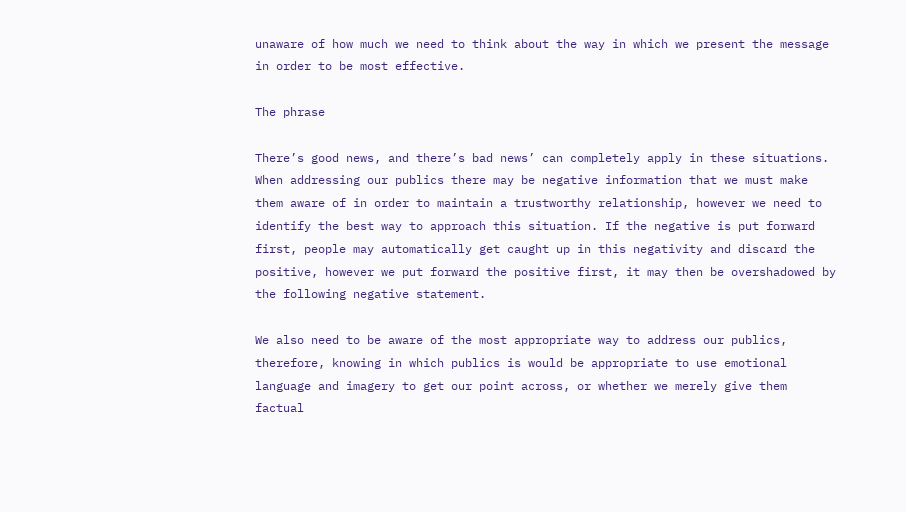unaware of how much we need to think about the way in which we present the message in order to be most effective.

The phrase

There’s good news, and there’s bad news’ can completely apply in these situations. When addressing our publics there may be negative information that we must make them aware of in order to maintain a trustworthy relationship, however we need to identify the best way to approach this situation. If the negative is put forward first, people may automatically get caught up in this negativity and discard the positive, however we put forward the positive first, it may then be overshadowed by the following negative statement.

We also need to be aware of the most appropriate way to address our publics, therefore, knowing in which publics is would be appropriate to use emotional language and imagery to get our point across, or whether we merely give them factual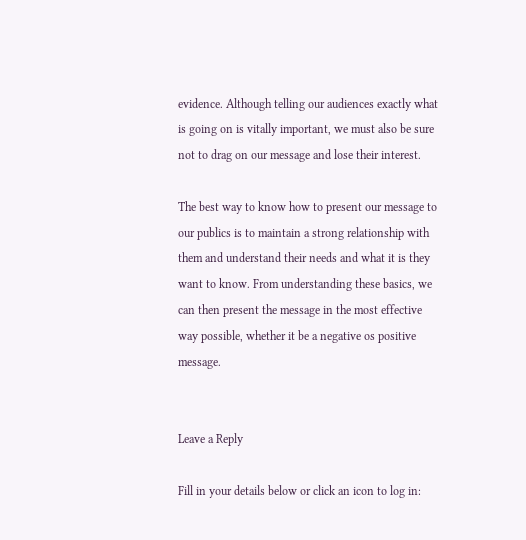evidence. Although telling our audiences exactly what is going on is vitally important, we must also be sure not to drag on our message and lose their interest.

The best way to know how to present our message to our publics is to maintain a strong relationship with them and understand their needs and what it is they want to know. From understanding these basics, we can then present the message in the most effective way possible, whether it be a negative os positive message.


Leave a Reply

Fill in your details below or click an icon to log in: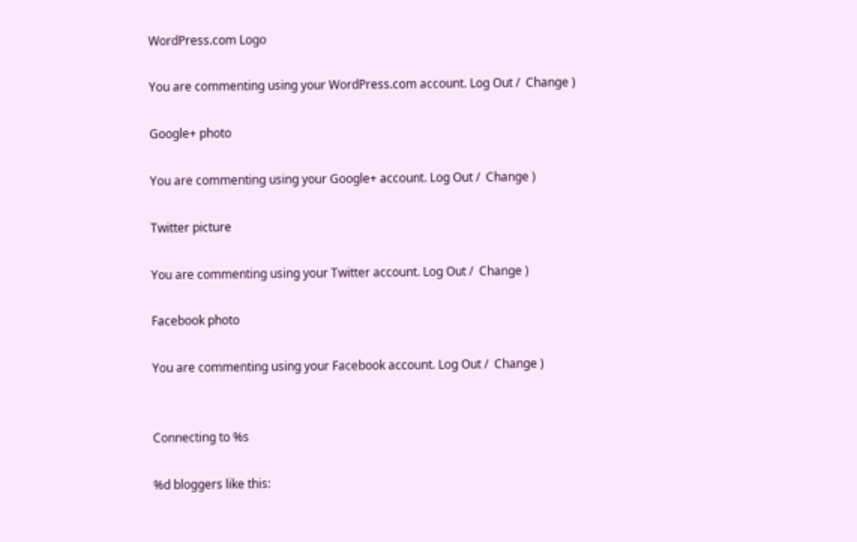WordPress.com Logo

You are commenting using your WordPress.com account. Log Out /  Change )

Google+ photo

You are commenting using your Google+ account. Log Out /  Change )

Twitter picture

You are commenting using your Twitter account. Log Out /  Change )

Facebook photo

You are commenting using your Facebook account. Log Out /  Change )


Connecting to %s

%d bloggers like this: